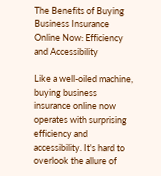The Benefits of Buying Business Insurance Online Now: Efficiency and Accessibility

Like a well-oiled machine, buying business insurance online now operates with surprising efficiency and accessibility. It's hard to overlook the allure of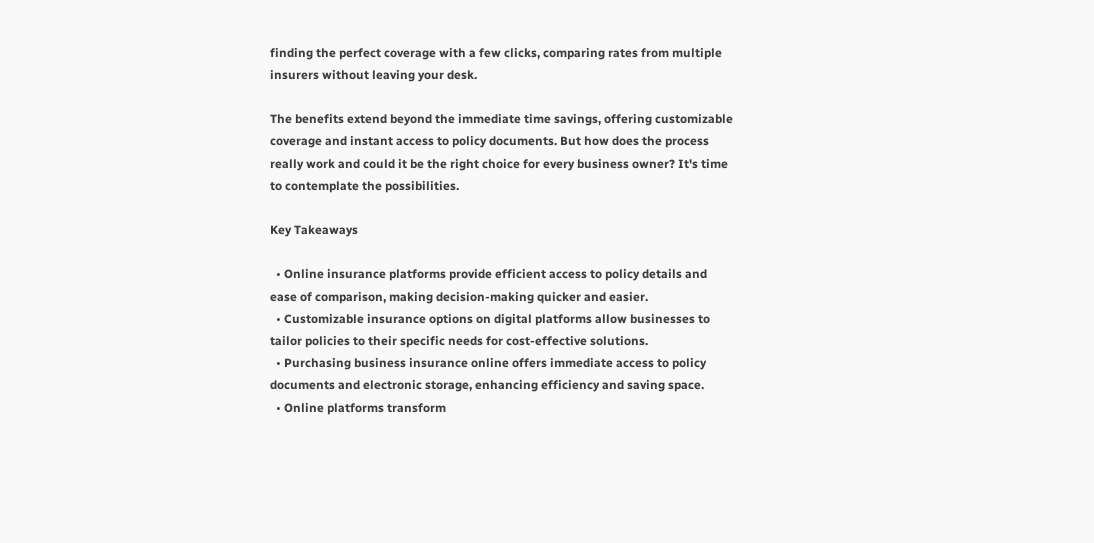finding the perfect coverage with a few clicks, comparing rates from multiple insurers without leaving your desk.

The benefits extend beyond the immediate time savings, offering customizable coverage and instant access to policy documents. But how does the process really work and could it be the right choice for every business owner? It's time to contemplate the possibilities.

Key Takeaways

  • Online insurance platforms provide efficient access to policy details and ease of comparison, making decision-making quicker and easier.
  • Customizable insurance options on digital platforms allow businesses to tailor policies to their specific needs for cost-effective solutions.
  • Purchasing business insurance online offers immediate access to policy documents and electronic storage, enhancing efficiency and saving space.
  • Online platforms transform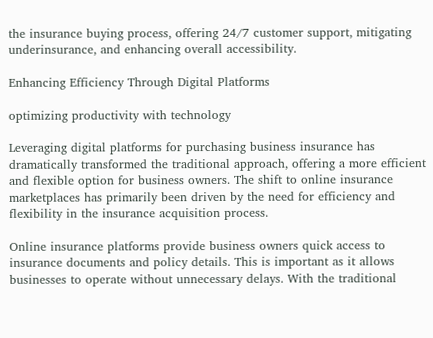the insurance buying process, offering 24/7 customer support, mitigating underinsurance, and enhancing overall accessibility.

Enhancing Efficiency Through Digital Platforms

optimizing productivity with technology

Leveraging digital platforms for purchasing business insurance has dramatically transformed the traditional approach, offering a more efficient and flexible option for business owners. The shift to online insurance marketplaces has primarily been driven by the need for efficiency and flexibility in the insurance acquisition process.

Online insurance platforms provide business owners quick access to insurance documents and policy details. This is important as it allows businesses to operate without unnecessary delays. With the traditional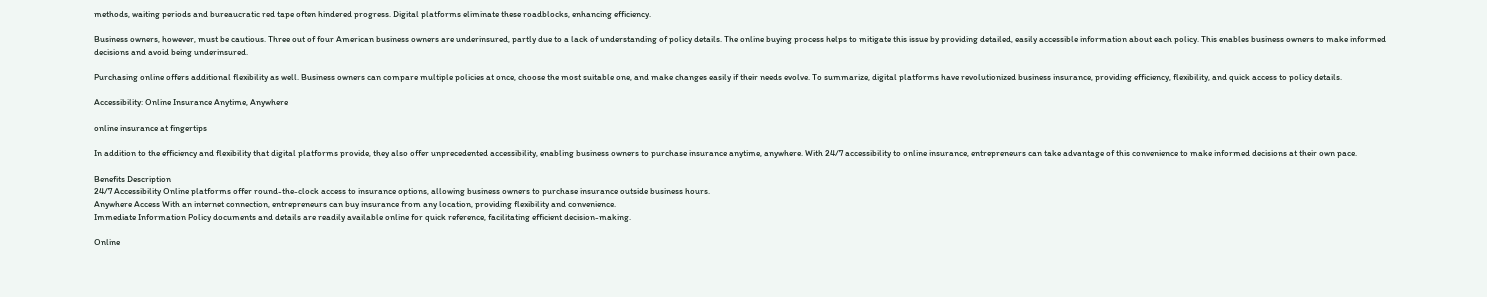methods, waiting periods and bureaucratic red tape often hindered progress. Digital platforms eliminate these roadblocks, enhancing efficiency.

Business owners, however, must be cautious. Three out of four American business owners are underinsured, partly due to a lack of understanding of policy details. The online buying process helps to mitigate this issue by providing detailed, easily accessible information about each policy. This enables business owners to make informed decisions and avoid being underinsured.

Purchasing online offers additional flexibility as well. Business owners can compare multiple policies at once, choose the most suitable one, and make changes easily if their needs evolve. To summarize, digital platforms have revolutionized business insurance, providing efficiency, flexibility, and quick access to policy details.

Accessibility: Online Insurance Anytime, Anywhere

online insurance at fingertips

In addition to the efficiency and flexibility that digital platforms provide, they also offer unprecedented accessibility, enabling business owners to purchase insurance anytime, anywhere. With 24/7 accessibility to online insurance, entrepreneurs can take advantage of this convenience to make informed decisions at their own pace.

Benefits Description
24/7 Accessibility Online platforms offer round-the-clock access to insurance options, allowing business owners to purchase insurance outside business hours.
Anywhere Access With an internet connection, entrepreneurs can buy insurance from any location, providing flexibility and convenience.
Immediate Information Policy documents and details are readily available online for quick reference, facilitating efficient decision-making.

Online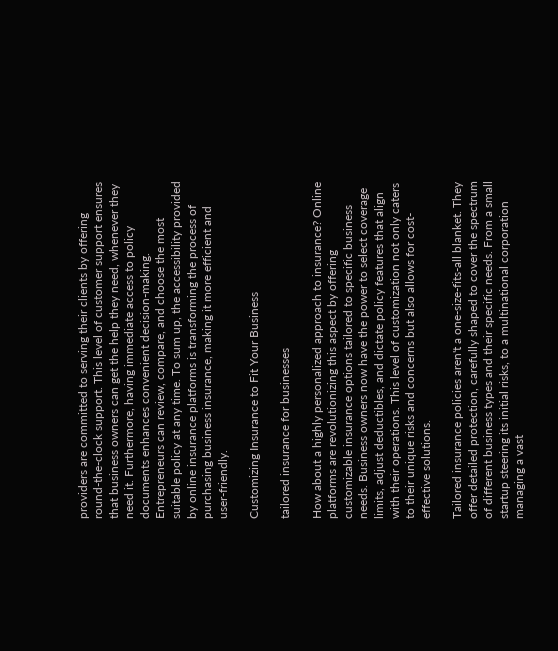providers are committed to serving their clients by offering round-the-clock support. This level of customer support ensures that business owners can get the help they need, whenever they need it. Furthermore, having immediate access to policy documents enhances convenient decision-making. Entrepreneurs can review, compare, and choose the most suitable policy at any time. To sum up, the accessibility provided by online insurance platforms is transforming the process of purchasing business insurance, making it more efficient and user-friendly.

Customizing Insurance to Fit Your Business

tailored insurance for businesses

How about a highly personalized approach to insurance? Online platforms are revolutionizing this aspect by offering customizable insurance options tailored to specific business needs. Business owners now have the power to select coverage limits, adjust deductibles, and dictate policy features that align with their operations. This level of customization not only caters to their unique risks and concerns but also allows for cost-effective solutions.

Tailored insurance policies aren't a one-size-fits-all blanket. They offer detailed protection, carefully shaped to cover the spectrum of different business types and their specific needs. From a small startup steering its initial risks, to a multinational corporation managing a vast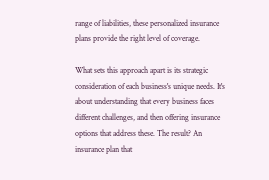range of liabilities, these personalized insurance plans provide the right level of coverage.

What sets this approach apart is its strategic consideration of each business's unique needs. It's about understanding that every business faces different challenges, and then offering insurance options that address these. The result? An insurance plan that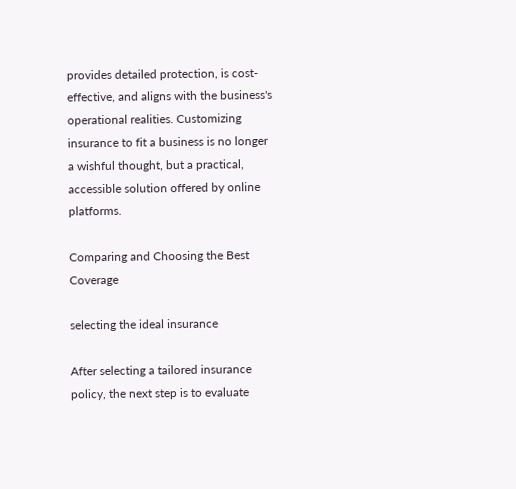provides detailed protection, is cost-effective, and aligns with the business's operational realities. Customizing insurance to fit a business is no longer a wishful thought, but a practical, accessible solution offered by online platforms.

Comparing and Choosing the Best Coverage

selecting the ideal insurance

After selecting a tailored insurance policy, the next step is to evaluate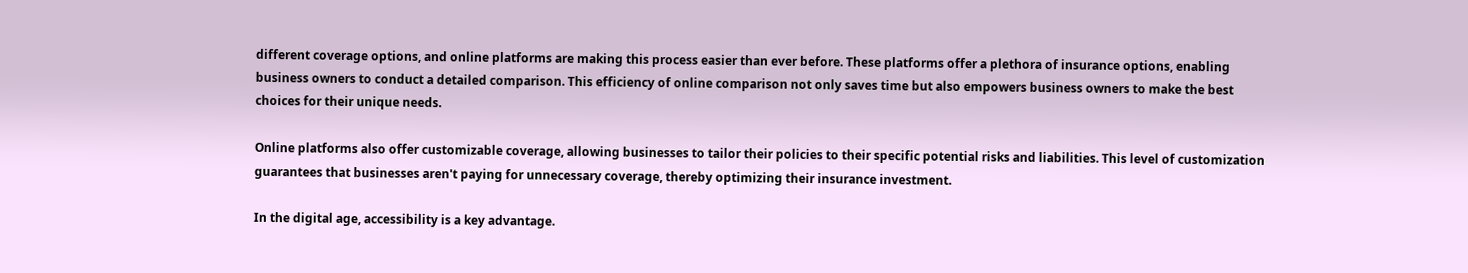different coverage options, and online platforms are making this process easier than ever before. These platforms offer a plethora of insurance options, enabling business owners to conduct a detailed comparison. This efficiency of online comparison not only saves time but also empowers business owners to make the best choices for their unique needs.

Online platforms also offer customizable coverage, allowing businesses to tailor their policies to their specific potential risks and liabilities. This level of customization guarantees that businesses aren't paying for unnecessary coverage, thereby optimizing their insurance investment.

In the digital age, accessibility is a key advantage.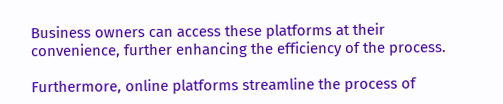Business owners can access these platforms at their convenience, further enhancing the efficiency of the process.

Furthermore, online platforms streamline the process of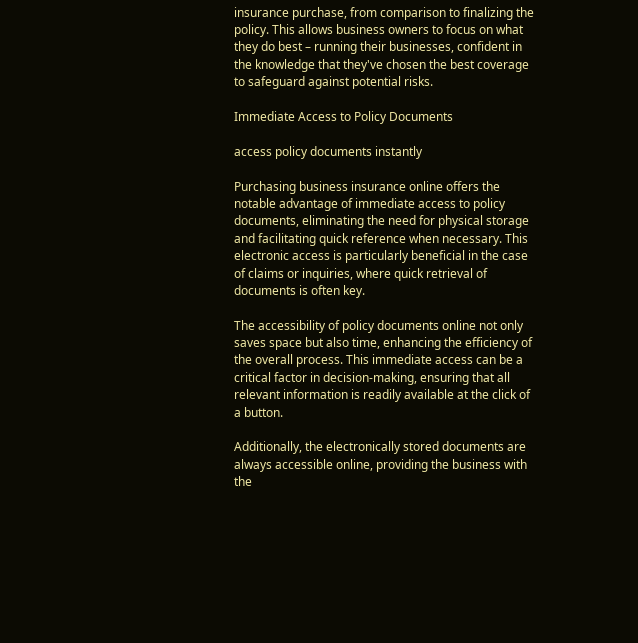insurance purchase, from comparison to finalizing the policy. This allows business owners to focus on what they do best – running their businesses, confident in the knowledge that they've chosen the best coverage to safeguard against potential risks.

Immediate Access to Policy Documents

access policy documents instantly

Purchasing business insurance online offers the notable advantage of immediate access to policy documents, eliminating the need for physical storage and facilitating quick reference when necessary. This electronic access is particularly beneficial in the case of claims or inquiries, where quick retrieval of documents is often key.

The accessibility of policy documents online not only saves space but also time, enhancing the efficiency of the overall process. This immediate access can be a critical factor in decision-making, ensuring that all relevant information is readily available at the click of a button.

Additionally, the electronically stored documents are always accessible online, providing the business with the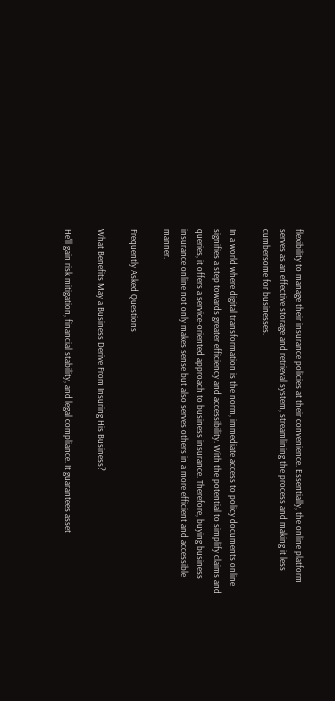flexibility to manage their insurance policies at their convenience. Essentially, the online platform serves as an effective storage and retrieval system, streamlining the process and making it less cumbersome for businesses.

In a world where digital transformation is the norm, immediate access to policy documents online signifies a step towards greater efficiency and accessibility. With the potential to simplify claims and queries, it offers a service-oriented approach to business insurance. Therefore, buying business insurance online not only makes sense but also serves others in a more efficient and accessible manner.

Frequently Asked Questions

What Benefits May a Business Derive From Insuring His Business?

He'll gain risk mitigation, financial stability, and legal compliance. It guarantees asset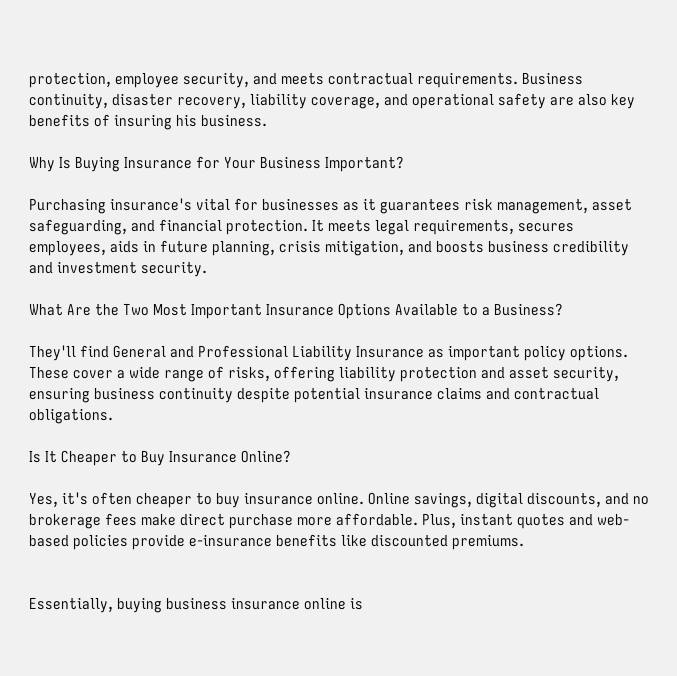protection, employee security, and meets contractual requirements. Business continuity, disaster recovery, liability coverage, and operational safety are also key benefits of insuring his business.

Why Is Buying Insurance for Your Business Important?

Purchasing insurance's vital for businesses as it guarantees risk management, asset safeguarding, and financial protection. It meets legal requirements, secures employees, aids in future planning, crisis mitigation, and boosts business credibility and investment security.

What Are the Two Most Important Insurance Options Available to a Business?

They'll find General and Professional Liability Insurance as important policy options. These cover a wide range of risks, offering liability protection and asset security, ensuring business continuity despite potential insurance claims and contractual obligations.

Is It Cheaper to Buy Insurance Online?

Yes, it's often cheaper to buy insurance online. Online savings, digital discounts, and no brokerage fees make direct purchase more affordable. Plus, instant quotes and web-based policies provide e-insurance benefits like discounted premiums.


Essentially, buying business insurance online is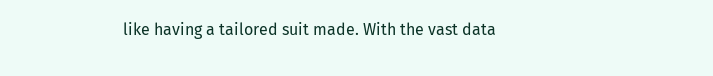like having a tailored suit made. With the vast data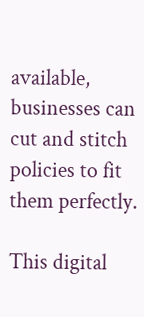available, businesses can cut and stitch policies to fit them perfectly.

This digital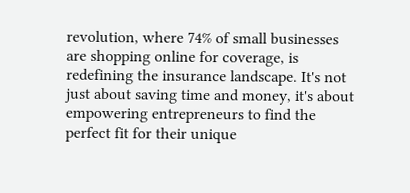revolution, where 74% of small businesses are shopping online for coverage, is redefining the insurance landscape. It's not just about saving time and money, it's about empowering entrepreneurs to find the perfect fit for their unique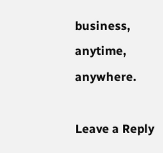business, anytime, anywhere.

Leave a Reply